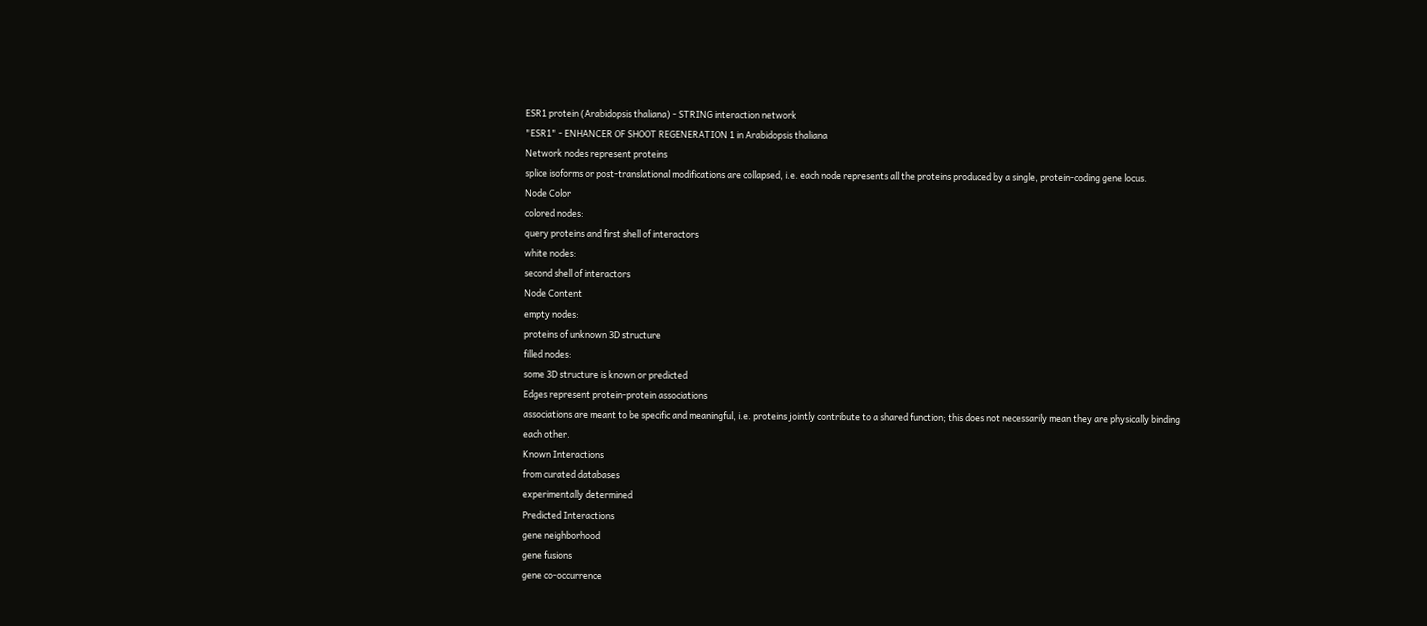ESR1 protein (Arabidopsis thaliana) - STRING interaction network
"ESR1" - ENHANCER OF SHOOT REGENERATION 1 in Arabidopsis thaliana
Network nodes represent proteins
splice isoforms or post-translational modifications are collapsed, i.e. each node represents all the proteins produced by a single, protein-coding gene locus.
Node Color
colored nodes:
query proteins and first shell of interactors
white nodes:
second shell of interactors
Node Content
empty nodes:
proteins of unknown 3D structure
filled nodes:
some 3D structure is known or predicted
Edges represent protein-protein associations
associations are meant to be specific and meaningful, i.e. proteins jointly contribute to a shared function; this does not necessarily mean they are physically binding each other.
Known Interactions
from curated databases
experimentally determined
Predicted Interactions
gene neighborhood
gene fusions
gene co-occurrence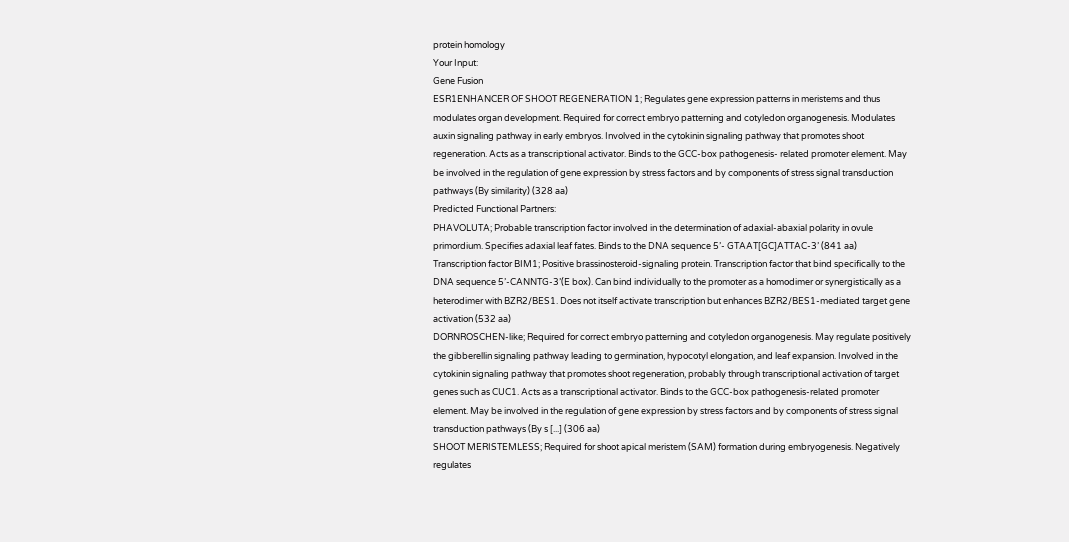protein homology
Your Input:
Gene Fusion
ESR1ENHANCER OF SHOOT REGENERATION 1; Regulates gene expression patterns in meristems and thus modulates organ development. Required for correct embryo patterning and cotyledon organogenesis. Modulates auxin signaling pathway in early embryos. Involved in the cytokinin signaling pathway that promotes shoot regeneration. Acts as a transcriptional activator. Binds to the GCC-box pathogenesis- related promoter element. May be involved in the regulation of gene expression by stress factors and by components of stress signal transduction pathways (By similarity) (328 aa)
Predicted Functional Partners:
PHAVOLUTA; Probable transcription factor involved in the determination of adaxial-abaxial polarity in ovule primordium. Specifies adaxial leaf fates. Binds to the DNA sequence 5’- GTAAT[GC]ATTAC-3’ (841 aa)
Transcription factor BIM1; Positive brassinosteroid-signaling protein. Transcription factor that bind specifically to the DNA sequence 5’-CANNTG-3’(E box). Can bind individually to the promoter as a homodimer or synergistically as a heterodimer with BZR2/BES1. Does not itself activate transcription but enhances BZR2/BES1-mediated target gene activation (532 aa)
DORNROSCHEN-like; Required for correct embryo patterning and cotyledon organogenesis. May regulate positively the gibberellin signaling pathway leading to germination, hypocotyl elongation, and leaf expansion. Involved in the cytokinin signaling pathway that promotes shoot regeneration, probably through transcriptional activation of target genes such as CUC1. Acts as a transcriptional activator. Binds to the GCC-box pathogenesis-related promoter element. May be involved in the regulation of gene expression by stress factors and by components of stress signal transduction pathways (By s [...] (306 aa)
SHOOT MERISTEMLESS; Required for shoot apical meristem (SAM) formation during embryogenesis. Negatively regulates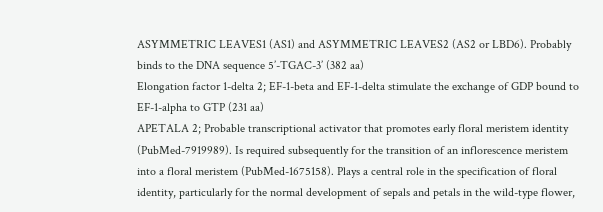ASYMMETRIC LEAVES1 (AS1) and ASYMMETRIC LEAVES2 (AS2 or LBD6). Probably binds to the DNA sequence 5’-TGAC-3’ (382 aa)
Elongation factor 1-delta 2; EF-1-beta and EF-1-delta stimulate the exchange of GDP bound to EF-1-alpha to GTP (231 aa)
APETALA 2; Probable transcriptional activator that promotes early floral meristem identity (PubMed-7919989). Is required subsequently for the transition of an inflorescence meristem into a floral meristem (PubMed-1675158). Plays a central role in the specification of floral identity, particularly for the normal development of sepals and petals in the wild-type flower,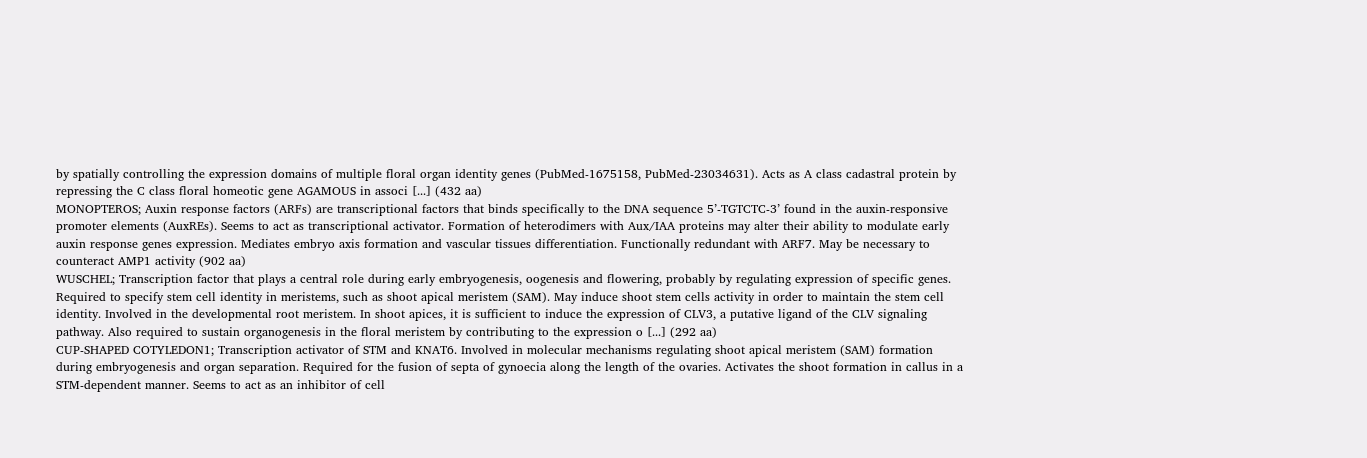by spatially controlling the expression domains of multiple floral organ identity genes (PubMed-1675158, PubMed-23034631). Acts as A class cadastral protein by repressing the C class floral homeotic gene AGAMOUS in associ [...] (432 aa)
MONOPTEROS; Auxin response factors (ARFs) are transcriptional factors that binds specifically to the DNA sequence 5’-TGTCTC-3’ found in the auxin-responsive promoter elements (AuxREs). Seems to act as transcriptional activator. Formation of heterodimers with Aux/IAA proteins may alter their ability to modulate early auxin response genes expression. Mediates embryo axis formation and vascular tissues differentiation. Functionally redundant with ARF7. May be necessary to counteract AMP1 activity (902 aa)
WUSCHEL; Transcription factor that plays a central role during early embryogenesis, oogenesis and flowering, probably by regulating expression of specific genes. Required to specify stem cell identity in meristems, such as shoot apical meristem (SAM). May induce shoot stem cells activity in order to maintain the stem cell identity. Involved in the developmental root meristem. In shoot apices, it is sufficient to induce the expression of CLV3, a putative ligand of the CLV signaling pathway. Also required to sustain organogenesis in the floral meristem by contributing to the expression o [...] (292 aa)
CUP-SHAPED COTYLEDON1; Transcription activator of STM and KNAT6. Involved in molecular mechanisms regulating shoot apical meristem (SAM) formation during embryogenesis and organ separation. Required for the fusion of septa of gynoecia along the length of the ovaries. Activates the shoot formation in callus in a STM-dependent manner. Seems to act as an inhibitor of cell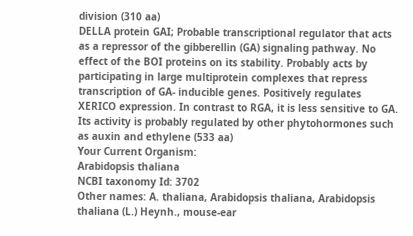division (310 aa)
DELLA protein GAI; Probable transcriptional regulator that acts as a repressor of the gibberellin (GA) signaling pathway. No effect of the BOI proteins on its stability. Probably acts by participating in large multiprotein complexes that repress transcription of GA- inducible genes. Positively regulates XERICO expression. In contrast to RGA, it is less sensitive to GA. Its activity is probably regulated by other phytohormones such as auxin and ethylene (533 aa)
Your Current Organism:
Arabidopsis thaliana
NCBI taxonomy Id: 3702
Other names: A. thaliana, Arabidopsis thaliana, Arabidopsis thaliana (L.) Heynh., mouse-ear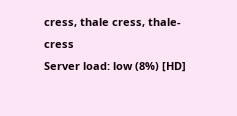cress, thale cress, thale-cress
Server load: low (8%) [HD]